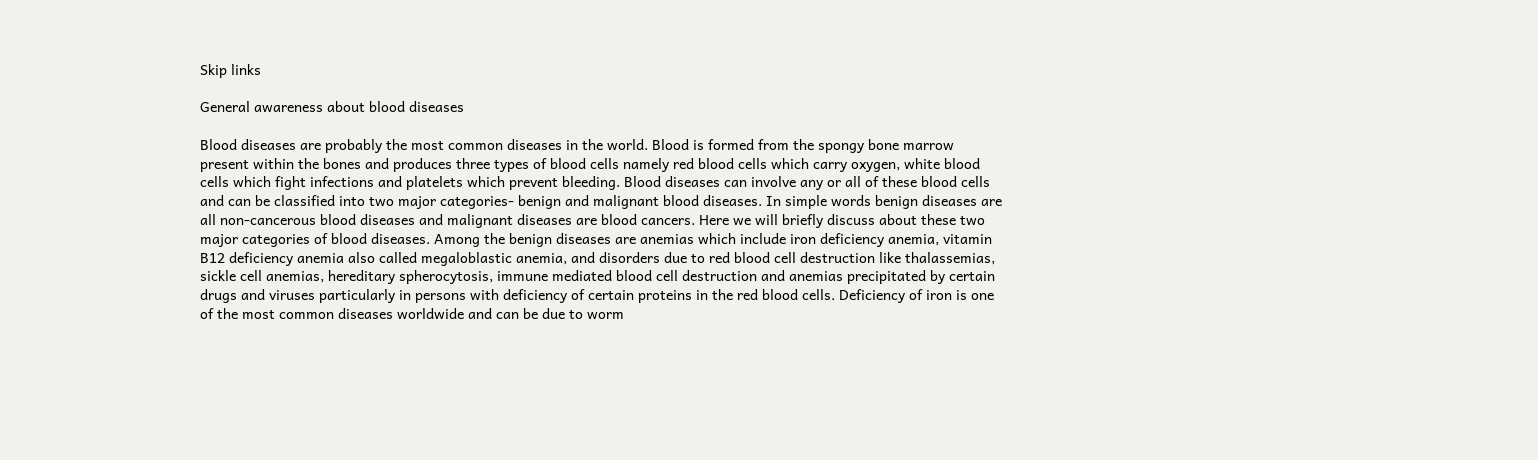Skip links

General awareness about blood diseases

Blood diseases are probably the most common diseases in the world. Blood is formed from the spongy bone marrow present within the bones and produces three types of blood cells namely red blood cells which carry oxygen, white blood cells which fight infections and platelets which prevent bleeding. Blood diseases can involve any or all of these blood cells and can be classified into two major categories- benign and malignant blood diseases. In simple words benign diseases are all non-cancerous blood diseases and malignant diseases are blood cancers. Here we will briefly discuss about these two major categories of blood diseases. Among the benign diseases are anemias which include iron deficiency anemia, vitamin B12 deficiency anemia also called megaloblastic anemia, and disorders due to red blood cell destruction like thalassemias, sickle cell anemias, hereditary spherocytosis, immune mediated blood cell destruction and anemias precipitated by certain drugs and viruses particularly in persons with deficiency of certain proteins in the red blood cells. Deficiency of iron is one of the most common diseases worldwide and can be due to worm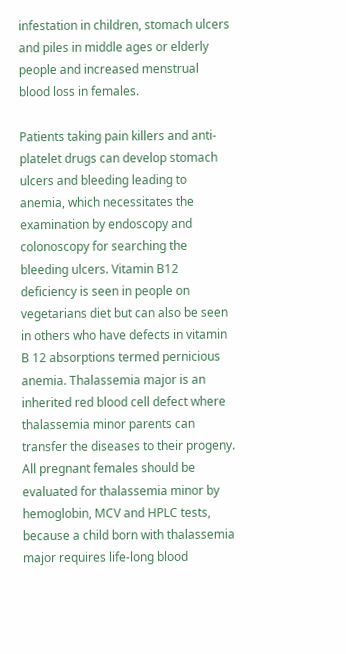infestation in children, stomach ulcers and piles in middle ages or elderly people and increased menstrual blood loss in females.

Patients taking pain killers and anti-platelet drugs can develop stomach ulcers and bleeding leading to anemia, which necessitates the examination by endoscopy and colonoscopy for searching the bleeding ulcers. Vitamin B12 deficiency is seen in people on vegetarians diet but can also be seen in others who have defects in vitamin B 12 absorptions termed pernicious anemia. Thalassemia major is an inherited red blood cell defect where thalassemia minor parents can transfer the diseases to their progeny. All pregnant females should be evaluated for thalassemia minor by hemoglobin, MCV and HPLC tests, because a child born with thalassemia major requires life-long blood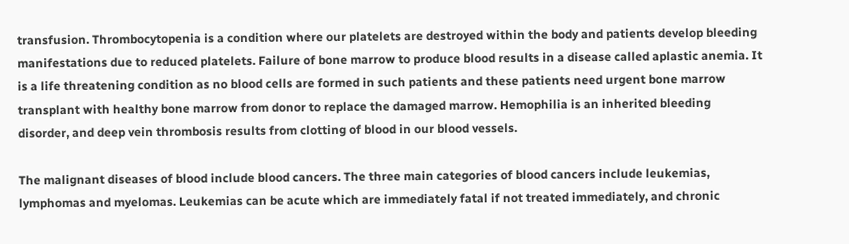transfusion. Thrombocytopenia is a condition where our platelets are destroyed within the body and patients develop bleeding manifestations due to reduced platelets. Failure of bone marrow to produce blood results in a disease called aplastic anemia. It is a life threatening condition as no blood cells are formed in such patients and these patients need urgent bone marrow transplant with healthy bone marrow from donor to replace the damaged marrow. Hemophilia is an inherited bleeding disorder, and deep vein thrombosis results from clotting of blood in our blood vessels.

The malignant diseases of blood include blood cancers. The three main categories of blood cancers include leukemias, lymphomas and myelomas. Leukemias can be acute which are immediately fatal if not treated immediately, and chronic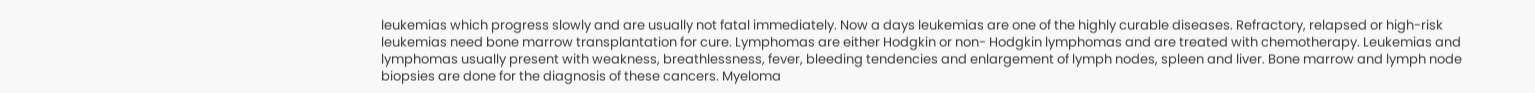leukemias which progress slowly and are usually not fatal immediately. Now a days leukemias are one of the highly curable diseases. Refractory, relapsed or high-risk leukemias need bone marrow transplantation for cure. Lymphomas are either Hodgkin or non- Hodgkin lymphomas and are treated with chemotherapy. Leukemias and lymphomas usually present with weakness, breathlessness, fever, bleeding tendencies and enlargement of lymph nodes, spleen and liver. Bone marrow and lymph node biopsies are done for the diagnosis of these cancers. Myeloma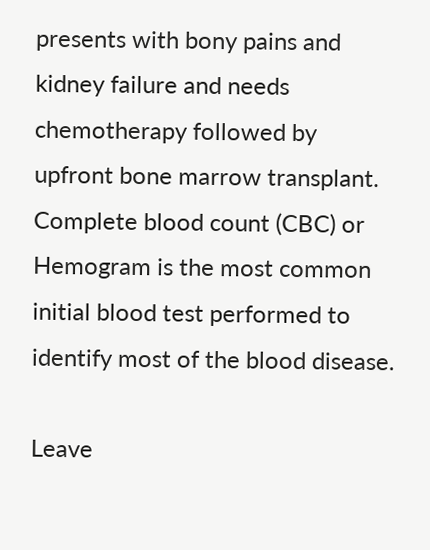presents with bony pains and kidney failure and needs chemotherapy followed by upfront bone marrow transplant. Complete blood count (CBC) or Hemogram is the most common initial blood test performed to identify most of the blood disease.

Leave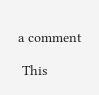a comment

 This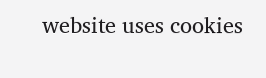website uses cookies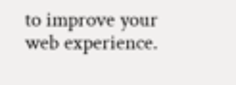to improve your web experience.